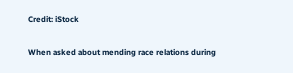Credit: iStock

When asked about mending race relations during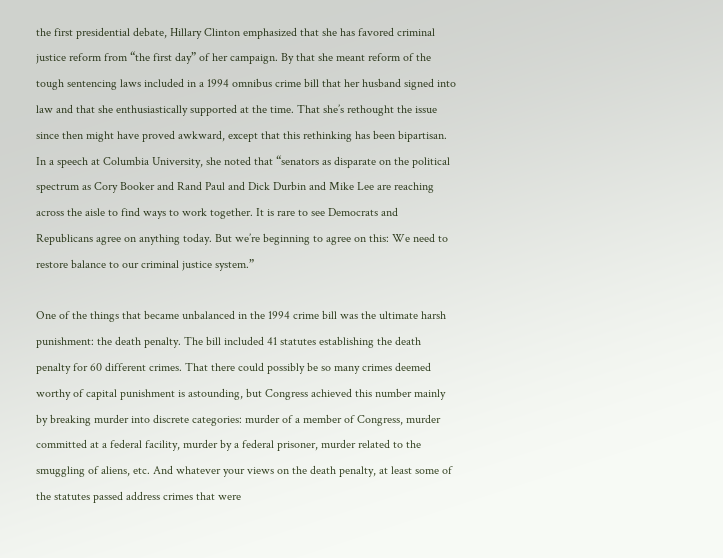the first presidential debate, Hillary Clinton emphasized that she has favored criminal justice reform from “the first day” of her campaign. By that she meant reform of the tough sentencing laws included in a 1994 omnibus crime bill that her husband signed into law and that she enthusiastically supported at the time. That she’s rethought the issue since then might have proved awkward, except that this rethinking has been bipartisan. In a speech at Columbia University, she noted that “senators as disparate on the political spectrum as Cory Booker and Rand Paul and Dick Durbin and Mike Lee are reaching across the aisle to find ways to work together. It is rare to see Democrats and Republicans agree on anything today. But we’re beginning to agree on this: We need to restore balance to our criminal justice system.”

One of the things that became unbalanced in the 1994 crime bill was the ultimate harsh punishment: the death penalty. The bill included 41 statutes establishing the death penalty for 60 different crimes. That there could possibly be so many crimes deemed worthy of capital punishment is astounding, but Congress achieved this number mainly by breaking murder into discrete categories: murder of a member of Congress, murder committed at a federal facility, murder by a federal prisoner, murder related to the smuggling of aliens, etc. And whatever your views on the death penalty, at least some of the statutes passed address crimes that were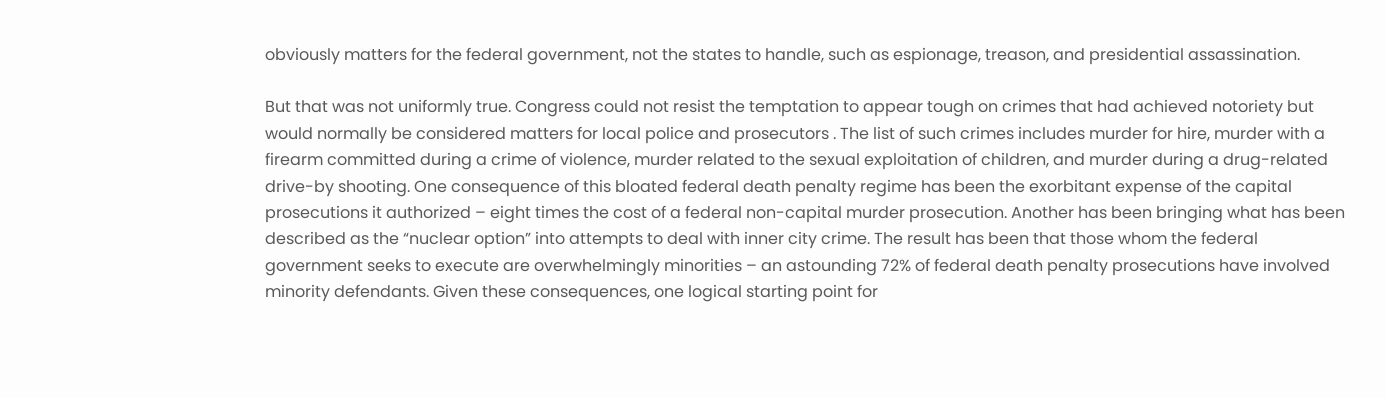obviously matters for the federal government, not the states to handle, such as espionage, treason, and presidential assassination.

But that was not uniformly true. Congress could not resist the temptation to appear tough on crimes that had achieved notoriety but would normally be considered matters for local police and prosecutors . The list of such crimes includes murder for hire, murder with a firearm committed during a crime of violence, murder related to the sexual exploitation of children, and murder during a drug-related drive-by shooting. One consequence of this bloated federal death penalty regime has been the exorbitant expense of the capital prosecutions it authorized – eight times the cost of a federal non-capital murder prosecution. Another has been bringing what has been described as the “nuclear option” into attempts to deal with inner city crime. The result has been that those whom the federal government seeks to execute are overwhelmingly minorities – an astounding 72% of federal death penalty prosecutions have involved minority defendants. Given these consequences, one logical starting point for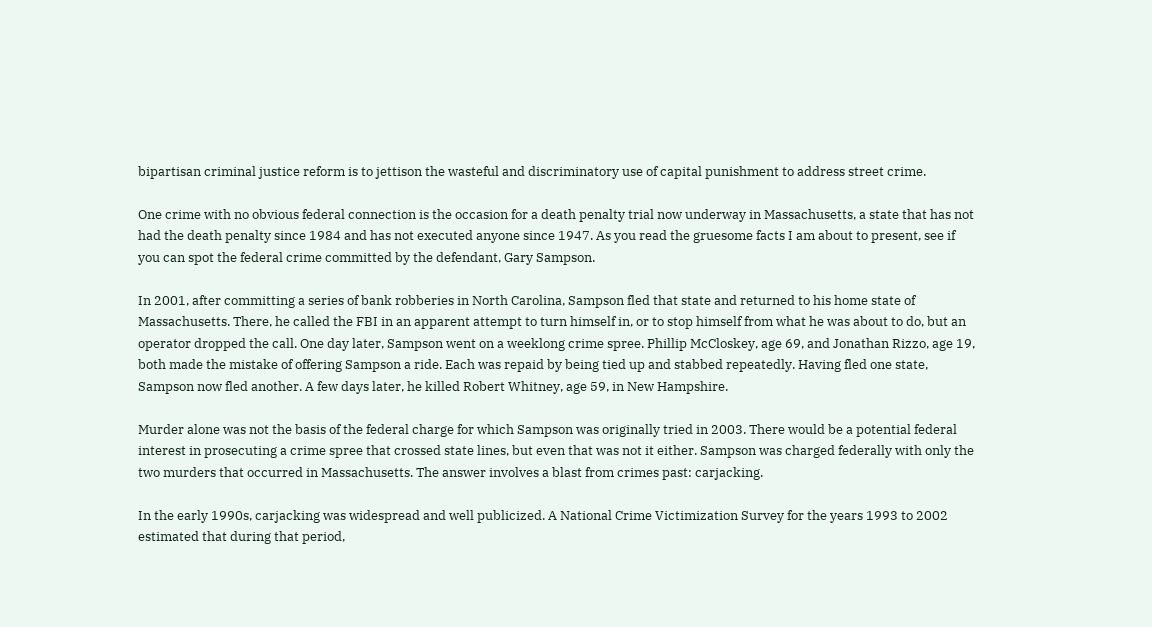bipartisan criminal justice reform is to jettison the wasteful and discriminatory use of capital punishment to address street crime.

One crime with no obvious federal connection is the occasion for a death penalty trial now underway in Massachusetts, a state that has not had the death penalty since 1984 and has not executed anyone since 1947. As you read the gruesome facts I am about to present, see if you can spot the federal crime committed by the defendant, Gary Sampson.

In 2001, after committing a series of bank robberies in North Carolina, Sampson fled that state and returned to his home state of Massachusetts. There, he called the FBI in an apparent attempt to turn himself in, or to stop himself from what he was about to do, but an operator dropped the call. One day later, Sampson went on a weeklong crime spree. Phillip McCloskey, age 69, and Jonathan Rizzo, age 19, both made the mistake of offering Sampson a ride. Each was repaid by being tied up and stabbed repeatedly. Having fled one state, Sampson now fled another. A few days later, he killed Robert Whitney, age 59, in New Hampshire.

Murder alone was not the basis of the federal charge for which Sampson was originally tried in 2003. There would be a potential federal interest in prosecuting a crime spree that crossed state lines, but even that was not it either. Sampson was charged federally with only the two murders that occurred in Massachusetts. The answer involves a blast from crimes past: carjacking.

In the early 1990s, carjacking was widespread and well publicized. A National Crime Victimization Survey for the years 1993 to 2002 estimated that during that period,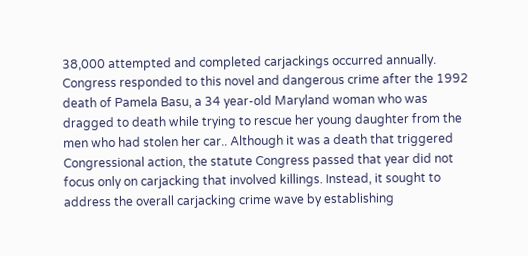38,000 attempted and completed carjackings occurred annually. Congress responded to this novel and dangerous crime after the 1992 death of Pamela Basu, a 34 year-old Maryland woman who was dragged to death while trying to rescue her young daughter from the men who had stolen her car.. Although it was a death that triggered Congressional action, the statute Congress passed that year did not focus only on carjacking that involved killings. Instead, it sought to address the overall carjacking crime wave by establishing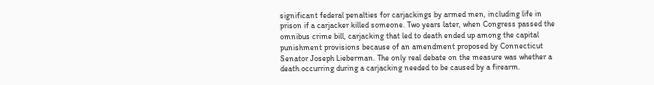significant federal penalties for carjackings by armed men, including life in prison if a carjacker killed someone. Two years later, when Congress passed the omnibus crime bill, carjacking that led to death ended up among the capital punishment provisions because of an amendment proposed by Connecticut Senator Joseph Lieberman. The only real debate on the measure was whether a death occurring during a carjacking needed to be caused by a firearm.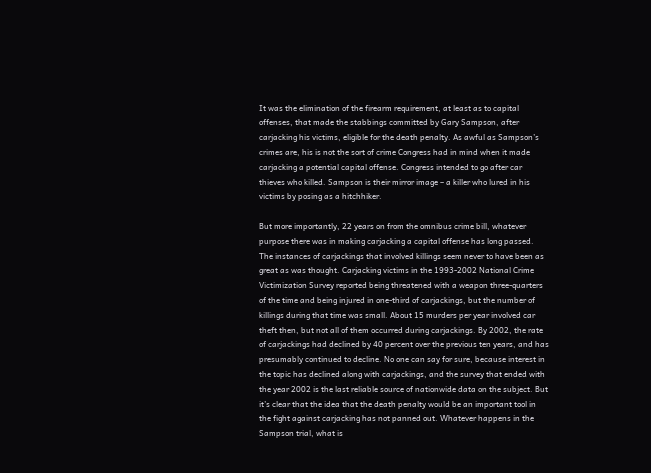It was the elimination of the firearm requirement, at least as to capital offenses, that made the stabbings committed by Gary Sampson, after carjacking his victims, eligible for the death penalty. As awful as Sampson’s crimes are, his is not the sort of crime Congress had in mind when it made carjacking a potential capital offense. Congress intended to go after car thieves who killed. Sampson is their mirror image – a killer who lured in his victims by posing as a hitchhiker.

But more importantly, 22 years on from the omnibus crime bill, whatever purpose there was in making carjacking a capital offense has long passed. The instances of carjackings that involved killings seem never to have been as great as was thought. Carjacking victims in the 1993-2002 National Crime Victimization Survey reported being threatened with a weapon three-quarters of the time and being injured in one-third of carjackings, but the number of killings during that time was small. About 15 murders per year involved car theft then, but not all of them occurred during carjackings. By 2002, the rate of carjackings had declined by 40 percent over the previous ten years, and has presumably continued to decline. No one can say for sure, because interest in the topic has declined along with carjackings, and the survey that ended with the year 2002 is the last reliable source of nationwide data on the subject. But it’s clear that the idea that the death penalty would be an important tool in the fight against carjacking has not panned out. Whatever happens in the Sampson trial, what is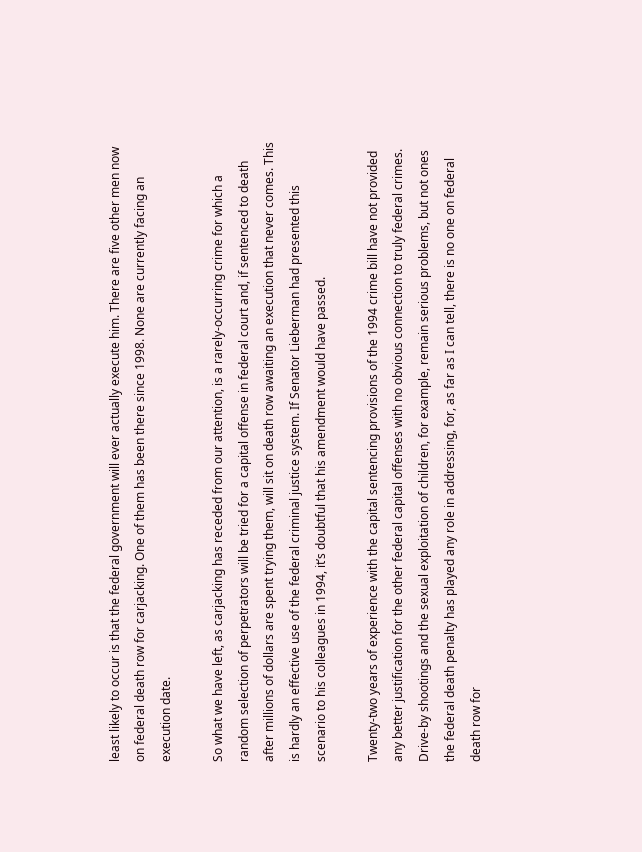least likely to occur is that the federal government will ever actually execute him. There are five other men now on federal death row for carjacking. One of them has been there since 1998. None are currently facing an execution date.

So what we have left, as carjacking has receded from our attention, is a rarely-occurring crime for which a random selection of perpetrators will be tried for a capital offense in federal court and, if sentenced to death after millions of dollars are spent trying them, will sit on death row awaiting an execution that never comes. This is hardly an effective use of the federal criminal justice system. If Senator Lieberman had presented this scenario to his colleagues in 1994, it’s doubtful that his amendment would have passed.

Twenty-two years of experience with the capital sentencing provisions of the 1994 crime bill have not provided any better justification for the other federal capital offenses with no obvious connection to truly federal crimes. Drive-by shootings and the sexual exploitation of children, for example, remain serious problems, but not ones the federal death penalty has played any role in addressing, for, as far as I can tell, there is no one on federal death row for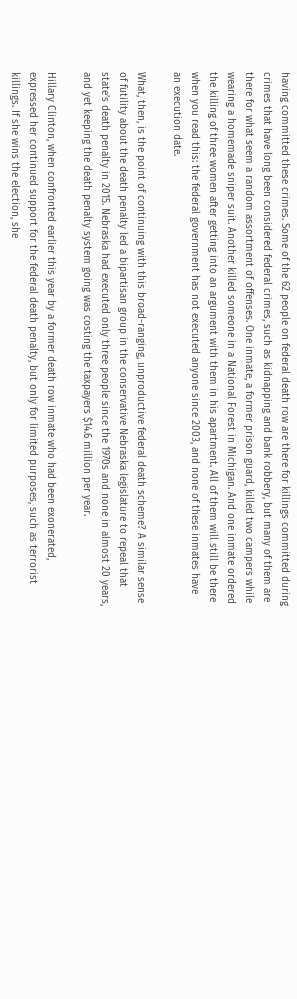having committed these crimes. Some of the 62 people on federal death row are there for killings committed during crimes that have long been considered federal crimes, such as kidnapping and bank robbery, but many of them are there for what seem a random assortment of offenses. One inmate, a former prison guard, killed two campers while wearing a homemade sniper suit. Another killed someone in a National Forest in Michigan. And one inmate ordered the killing of three women after getting into an argument with them in his apartment. All of them will still be there when you read this: the federal government has not executed anyone since 2003, and none of these inmates have an execution date.

What, then, is the point of continuing with this broad-ranging, unproductive federal death scheme? A similar sense of futility about the death penalty led a bipartisan group in the conservative Nebraska legislature to repeal that state’s death penalty in 2015. Nebraska had executed only three people since the 1970s and none in almost 20 years, and yet keeping the death penalty system going was costing the taxpayers $14.6 million per year.

Hillary Clinton, when confronted earlier this year by a former death row inmate who had been exonerated, expressed her continued support for the federal death penalty, but only for limited purposes, such as terrorist killings. If she wins the election, she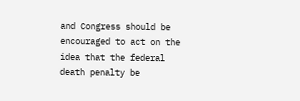and Congress should be encouraged to act on the idea that the federal death penalty be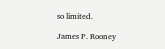so limited.

James P. Rooney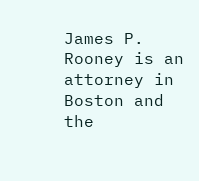James P. Rooney is an attorney in Boston and the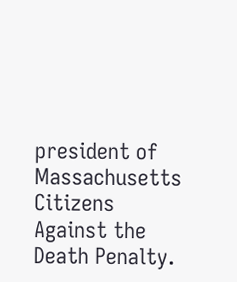president of Massachusetts Citizens Against the Death Penalty.